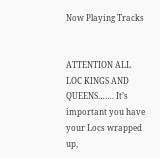Now Playing Tracks


ATTENTION ALL LOC KINGS AND QUEENS……. It’s important you have your Locs wrapped up,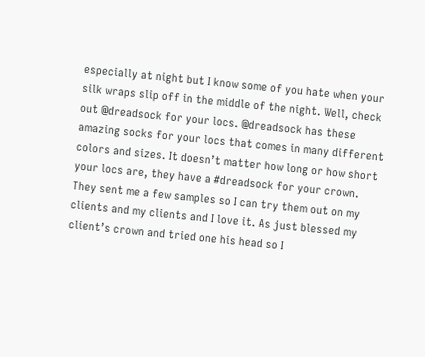especially at night but I know some of you hate when your silk wraps slip off in the middle of the night. Well, check out @dreadsock for your locs. @dreadsock has these amazing socks for your locs that comes in many different colors and sizes. It doesn’t matter how long or how short your locs are, they have a #dreadsock for your crown. They sent me a few samples so I can try them out on my clients and my clients and I love it. As just blessed my client’s crown and tried one his head so I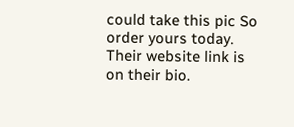could take this pic So order yours today. Their website link is on their bio.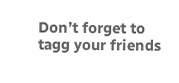Don’t forget to tagg your friends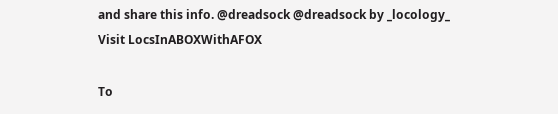and share this info. @dreadsock @dreadsock by _locology_
Visit LocsInABOXWithAFOX

To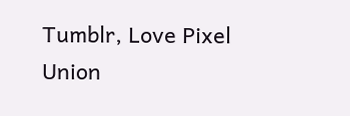Tumblr, Love Pixel Union